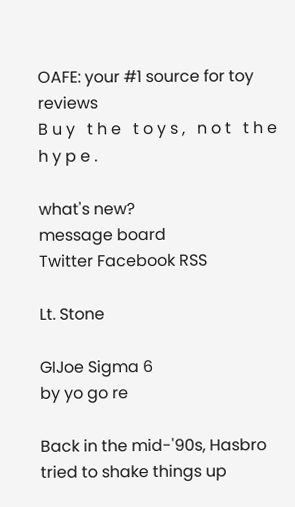OAFE: your #1 source for toy reviews
B u y   t h e   t o y s ,   n o t   t h e   h y p e .

what's new?
message board
Twitter Facebook RSS

Lt. Stone

GIJoe Sigma 6
by yo go re

Back in the mid-'90s, Hasbro tried to shake things up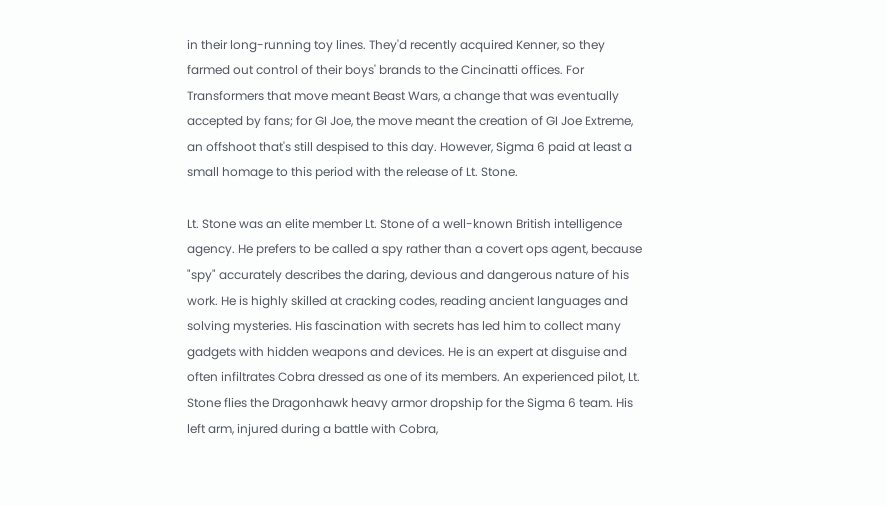in their long-running toy lines. They'd recently acquired Kenner, so they farmed out control of their boys' brands to the Cincinatti offices. For Transformers that move meant Beast Wars, a change that was eventually accepted by fans; for GI Joe, the move meant the creation of GI Joe Extreme, an offshoot that's still despised to this day. However, Sigma 6 paid at least a small homage to this period with the release of Lt. Stone.

Lt. Stone was an elite member Lt. Stone of a well-known British intelligence agency. He prefers to be called a spy rather than a covert ops agent, because "spy" accurately describes the daring, devious and dangerous nature of his work. He is highly skilled at cracking codes, reading ancient languages and solving mysteries. His fascination with secrets has led him to collect many gadgets with hidden weapons and devices. He is an expert at disguise and often infiltrates Cobra dressed as one of its members. An experienced pilot, Lt. Stone flies the Dragonhawk heavy armor dropship for the Sigma 6 team. His left arm, injured during a battle with Cobra,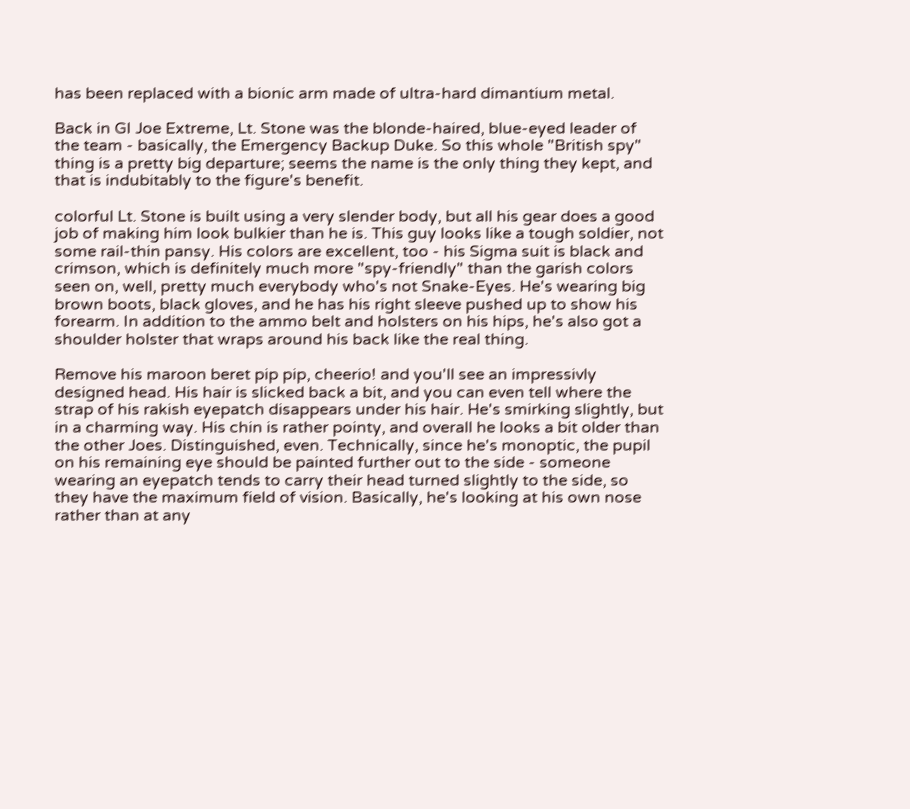has been replaced with a bionic arm made of ultra-hard dimantium metal.

Back in GI Joe Extreme, Lt. Stone was the blonde-haired, blue-eyed leader of the team - basically, the Emergency Backup Duke. So this whole "British spy" thing is a pretty big departure; seems the name is the only thing they kept, and that is indubitably to the figure's benefit.

colorful Lt. Stone is built using a very slender body, but all his gear does a good job of making him look bulkier than he is. This guy looks like a tough soldier, not some rail-thin pansy. His colors are excellent, too - his Sigma suit is black and crimson, which is definitely much more "spy-friendly" than the garish colors seen on, well, pretty much everybody who's not Snake-Eyes. He's wearing big brown boots, black gloves, and he has his right sleeve pushed up to show his forearm. In addition to the ammo belt and holsters on his hips, he's also got a shoulder holster that wraps around his back like the real thing.

Remove his maroon beret pip pip, cheerio! and you'll see an impressivly designed head. His hair is slicked back a bit, and you can even tell where the strap of his rakish eyepatch disappears under his hair. He's smirking slightly, but in a charming way. His chin is rather pointy, and overall he looks a bit older than the other Joes. Distinguished, even. Technically, since he's monoptic, the pupil on his remaining eye should be painted further out to the side - someone wearing an eyepatch tends to carry their head turned slightly to the side, so they have the maximum field of vision. Basically, he's looking at his own nose rather than at any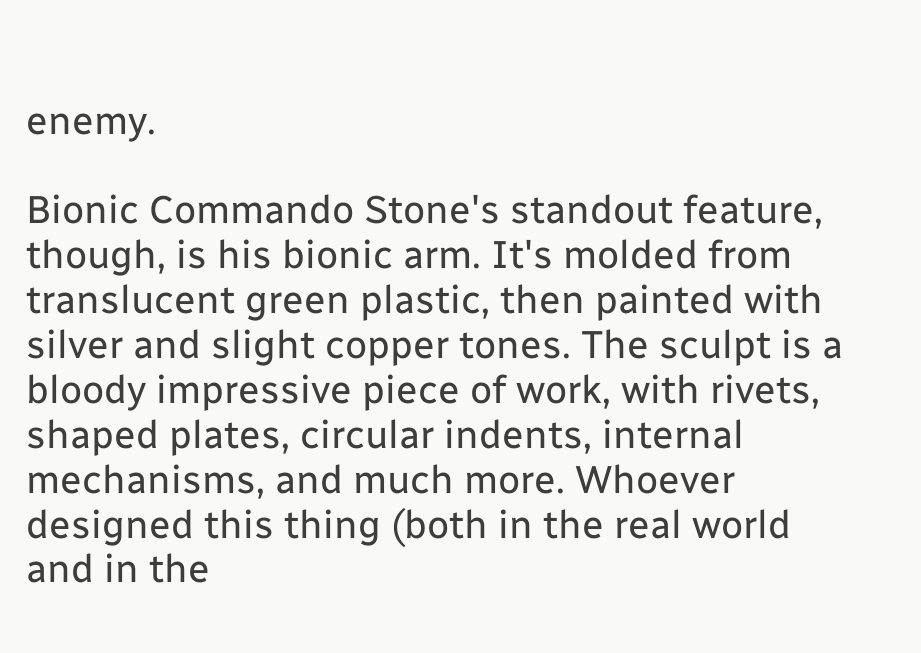enemy.

Bionic Commando Stone's standout feature, though, is his bionic arm. It's molded from translucent green plastic, then painted with silver and slight copper tones. The sculpt is a bloody impressive piece of work, with rivets, shaped plates, circular indents, internal mechanisms, and much more. Whoever designed this thing (both in the real world and in the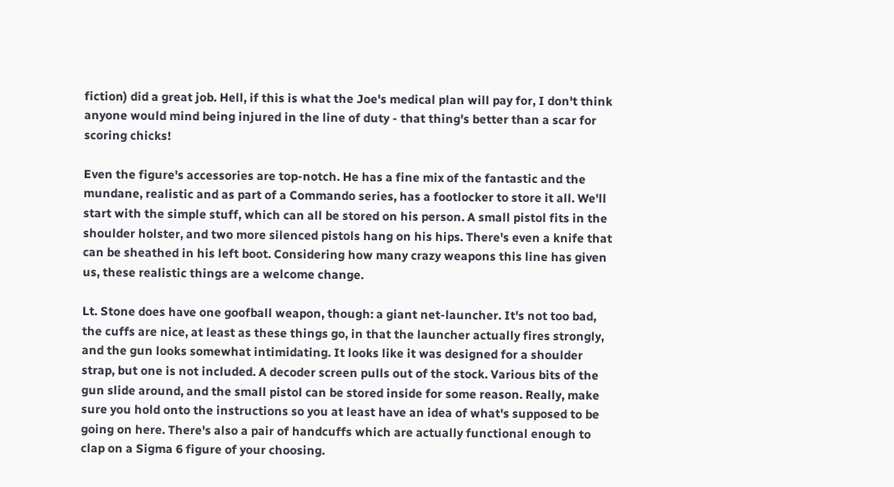fiction) did a great job. Hell, if this is what the Joe's medical plan will pay for, I don't think anyone would mind being injured in the line of duty - that thing's better than a scar for scoring chicks!

Even the figure's accessories are top-notch. He has a fine mix of the fantastic and the mundane, realistic and as part of a Commando series, has a footlocker to store it all. We'll start with the simple stuff, which can all be stored on his person. A small pistol fits in the shoulder holster, and two more silenced pistols hang on his hips. There's even a knife that can be sheathed in his left boot. Considering how many crazy weapons this line has given us, these realistic things are a welcome change.

Lt. Stone does have one goofball weapon, though: a giant net-launcher. It's not too bad, the cuffs are nice, at least as these things go, in that the launcher actually fires strongly, and the gun looks somewhat intimidating. It looks like it was designed for a shoulder strap, but one is not included. A decoder screen pulls out of the stock. Various bits of the gun slide around, and the small pistol can be stored inside for some reason. Really, make sure you hold onto the instructions so you at least have an idea of what's supposed to be going on here. There's also a pair of handcuffs which are actually functional enough to clap on a Sigma 6 figure of your choosing.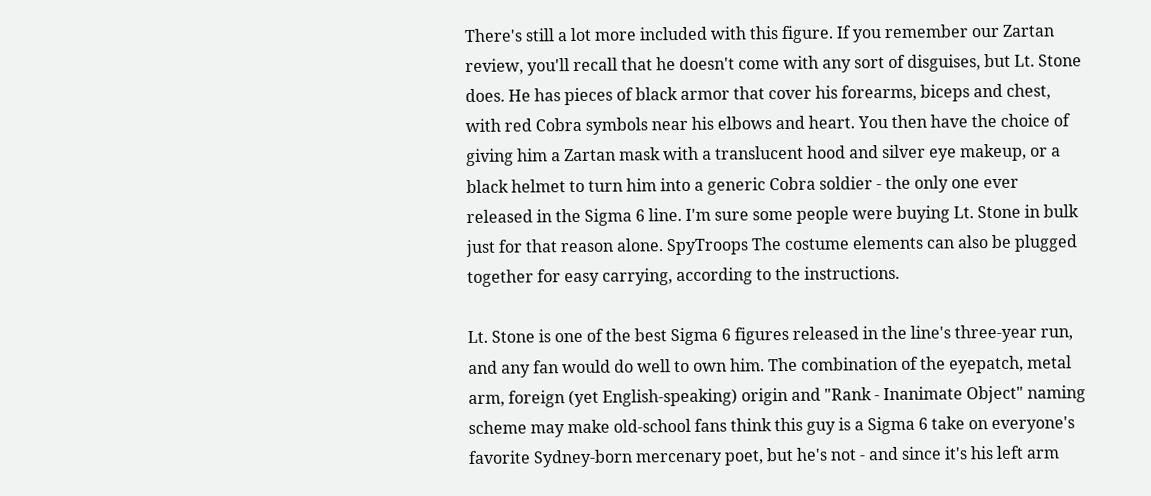There's still a lot more included with this figure. If you remember our Zartan review, you'll recall that he doesn't come with any sort of disguises, but Lt. Stone does. He has pieces of black armor that cover his forearms, biceps and chest, with red Cobra symbols near his elbows and heart. You then have the choice of giving him a Zartan mask with a translucent hood and silver eye makeup, or a black helmet to turn him into a generic Cobra soldier - the only one ever released in the Sigma 6 line. I'm sure some people were buying Lt. Stone in bulk just for that reason alone. SpyTroops The costume elements can also be plugged together for easy carrying, according to the instructions.

Lt. Stone is one of the best Sigma 6 figures released in the line's three-year run, and any fan would do well to own him. The combination of the eyepatch, metal arm, foreign (yet English-speaking) origin and "Rank - Inanimate Object" naming scheme may make old-school fans think this guy is a Sigma 6 take on everyone's favorite Sydney-born mercenary poet, but he's not - and since it's his left arm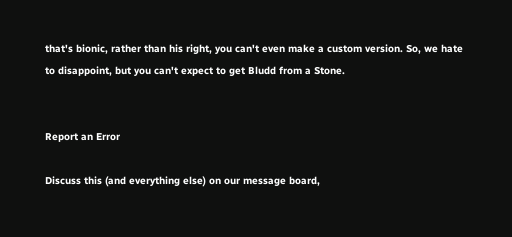that's bionic, rather than his right, you can't even make a custom version. So, we hate to disappoint, but you can't expect to get Bludd from a Stone.


Report an Error

Discuss this (and everything else) on our message board,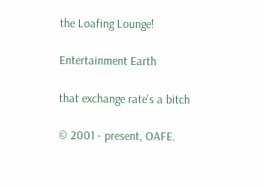the Loafing Lounge!

Entertainment Earth

that exchange rate's a bitch

© 2001 - present, OAFE.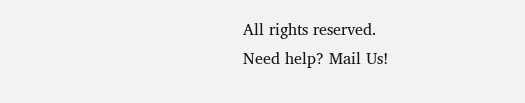All rights reserved.
Need help? Mail Us!